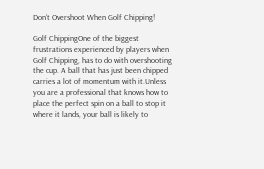Don’t Overshoot When Golf Chipping!

Golf ChippingOne of the biggest frustrations experienced by players when Golf Chipping, has to do with overshooting the cup. A ball that has just been chipped carries a lot of momentum with it.Unless you are a professional that knows how to place the perfect spin on a ball to stop it where it lands, your ball is likely to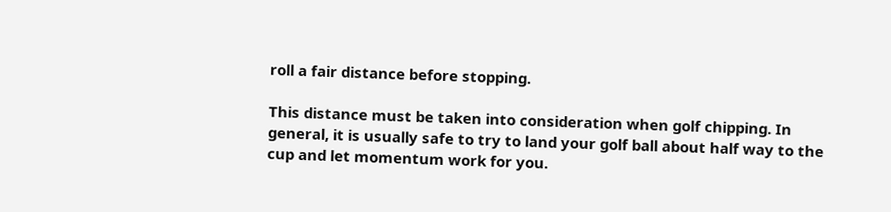roll a fair distance before stopping.

This distance must be taken into consideration when golf chipping. In general, it is usually safe to try to land your golf ball about half way to the cup and let momentum work for you.